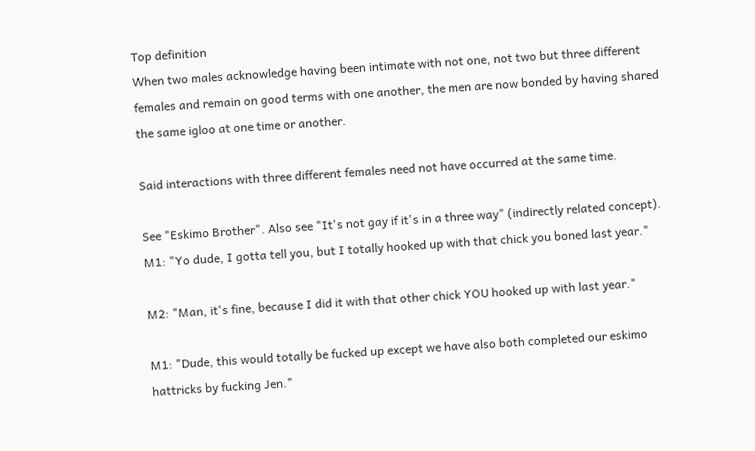Top definition
When two males acknowledge having been intimate with not one, not two but three different females and remain on good terms with one another, the men are now bonded by having shared the same igloo at one time or another.

Said interactions with three different females need not have occurred at the same time.

See "Eskimo Brother". Also see "It's not gay if it's in a three way" (indirectly related concept).
M1: "Yo dude, I gotta tell you, but I totally hooked up with that chick you boned last year."

M2: "Man, it's fine, because I did it with that other chick YOU hooked up with last year."

M1: "Dude, this would totally be fucked up except we have also both completed our eskimo hattricks by fucking Jen."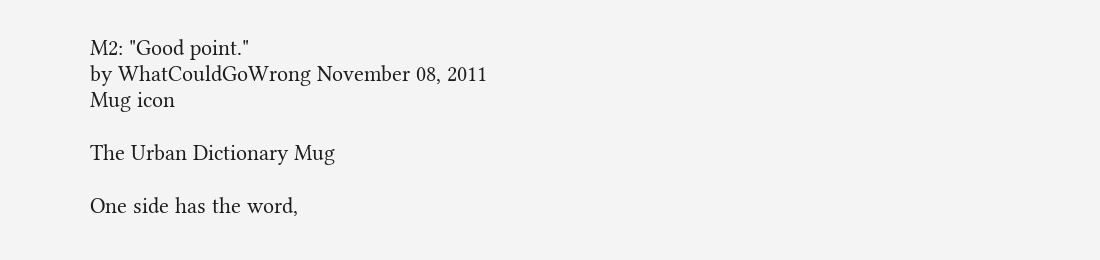M2: "Good point."
by WhatCouldGoWrong November 08, 2011
Mug icon

The Urban Dictionary Mug

One side has the word,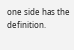one side has the definition.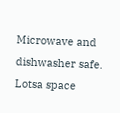Microwave and dishwasher safe. Lotsa space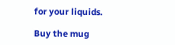for your liquids.

Buy the mug